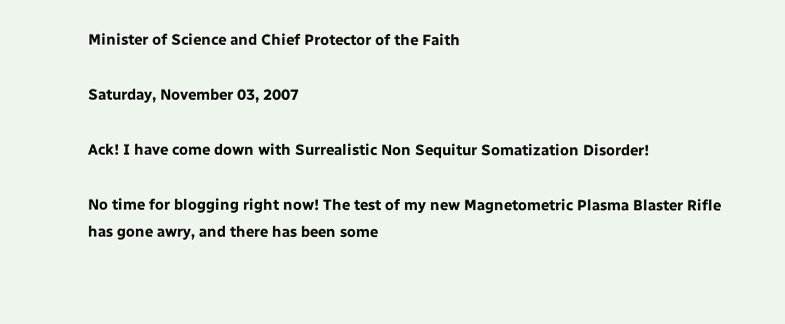Minister of Science and Chief Protector of the Faith

Saturday, November 03, 2007

Ack! I have come down with Surrealistic Non Sequitur Somatization Disorder!

No time for blogging right now! The test of my new Magnetometric Plasma Blaster Rifle has gone awry, and there has been some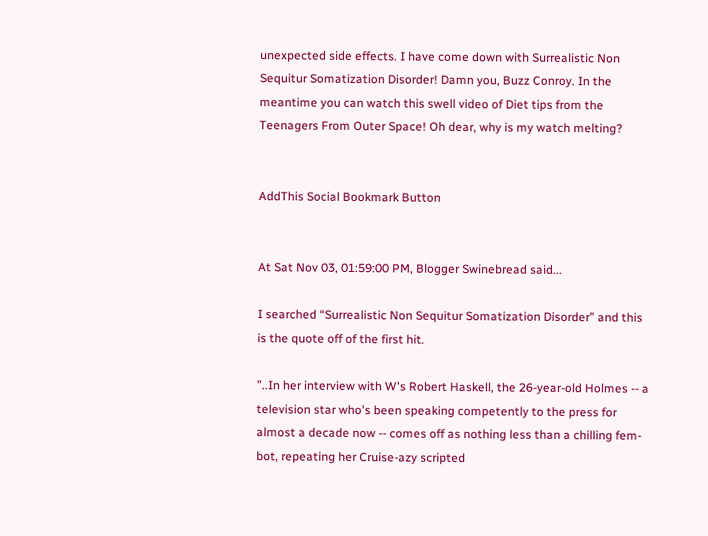unexpected side effects. I have come down with Surrealistic Non Sequitur Somatization Disorder! Damn you, Buzz Conroy. In the meantime you can watch this swell video of Diet tips from the Teenagers From Outer Space! Oh dear, why is my watch melting?


AddThis Social Bookmark Button


At Sat Nov 03, 01:59:00 PM, Blogger Swinebread said...

I searched “Surrealistic Non Sequitur Somatization Disorder” and this is the quote off of the first hit.

”..In her interview with W's Robert Haskell, the 26-year-old Holmes -- a television star who's been speaking competently to the press for almost a decade now -- comes off as nothing less than a chilling fem-bot, repeating her Cruise-azy scripted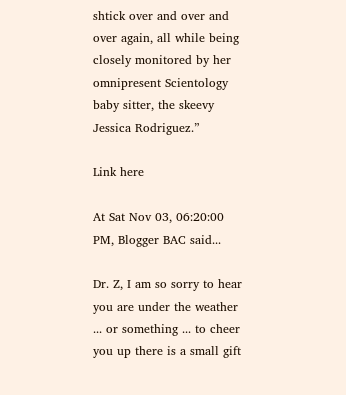shtick over and over and over again, all while being closely monitored by her omnipresent Scientology baby sitter, the skeevy Jessica Rodriguez.”

Link here

At Sat Nov 03, 06:20:00 PM, Blogger BAC said...

Dr. Z, I am so sorry to hear you are under the weather ... or something ... to cheer you up there is a small gift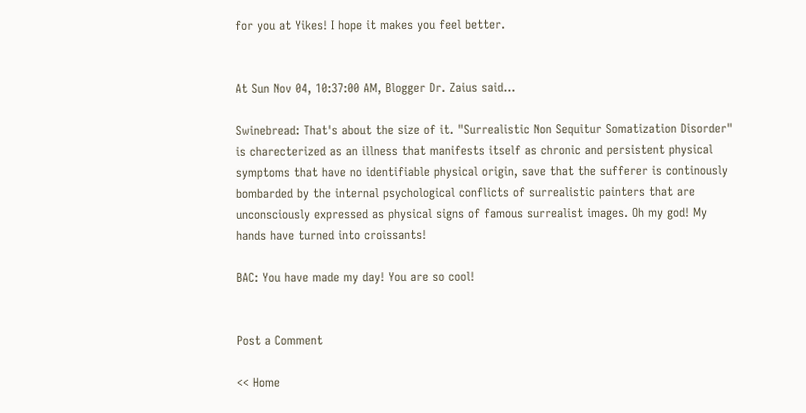for you at Yikes! I hope it makes you feel better.


At Sun Nov 04, 10:37:00 AM, Blogger Dr. Zaius said...

Swinebread: That's about the size of it. "Surrealistic Non Sequitur Somatization Disorder" is charecterized as an illness that manifests itself as chronic and persistent physical symptoms that have no identifiable physical origin, save that the sufferer is continously bombarded by the internal psychological conflicts of surrealistic painters that are unconsciously expressed as physical signs of famous surrealist images. Oh my god! My hands have turned into croissants!

BAC: You have made my day! You are so cool!


Post a Comment

<< Home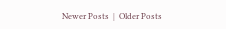Newer Posts  |  Older Posts